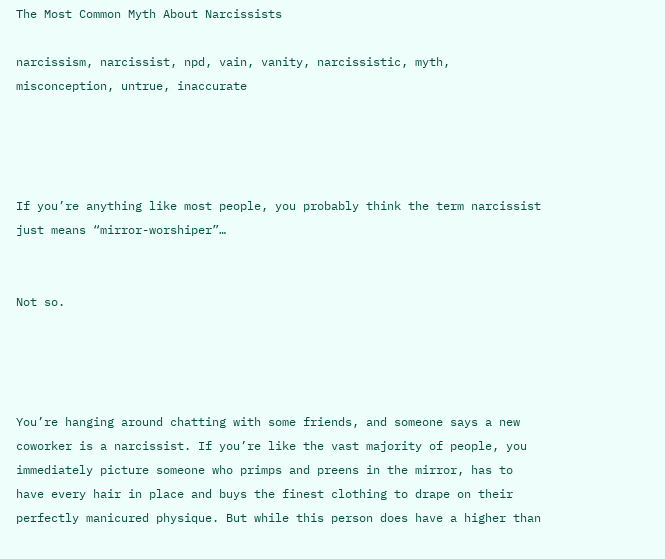The Most Common Myth About Narcissists

narcissism, narcissist, npd, vain, vanity, narcissistic, myth, misconception, untrue, inaccurate




If you’re anything like most people, you probably think the term narcissist just means “mirror-worshiper”…


Not so.




You’re hanging around chatting with some friends, and someone says a new coworker is a narcissist. If you’re like the vast majority of people, you immediately picture someone who primps and preens in the mirror, has to have every hair in place and buys the finest clothing to drape on their perfectly manicured physique. But while this person does have a higher than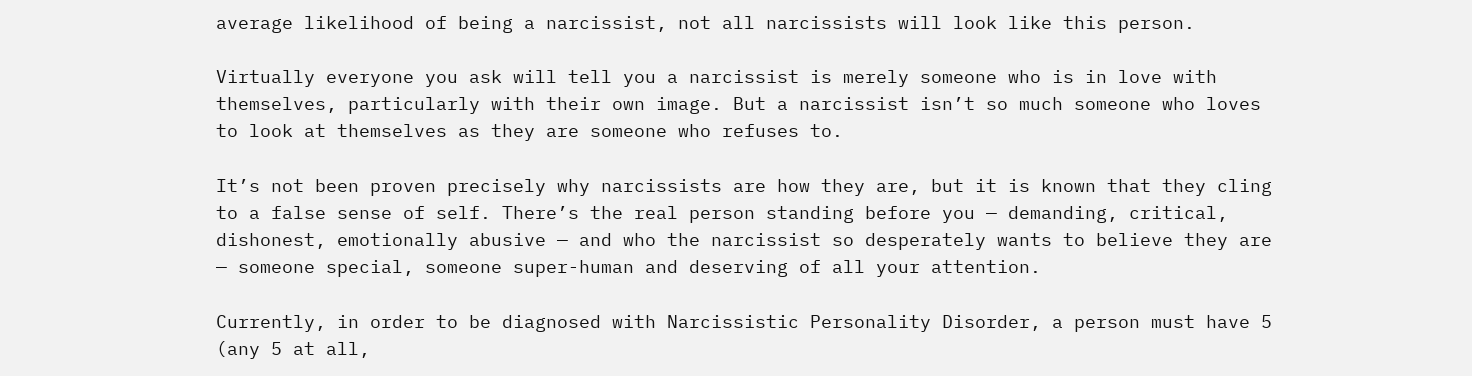average likelihood of being a narcissist, not all narcissists will look like this person.

Virtually everyone you ask will tell you a narcissist is merely someone who is in love with themselves, particularly with their own image. But a narcissist isn’t so much someone who loves to look at themselves as they are someone who refuses to.

It’s not been proven precisely why narcissists are how they are, but it is known that they cling to a false sense of self. There’s the real person standing before you — demanding, critical, dishonest, emotionally abusive — and who the narcissist so desperately wants to believe they are — someone special, someone super-human and deserving of all your attention.

Currently, in order to be diagnosed with Narcissistic Personality Disorder, a person must have 5 (any 5 at all,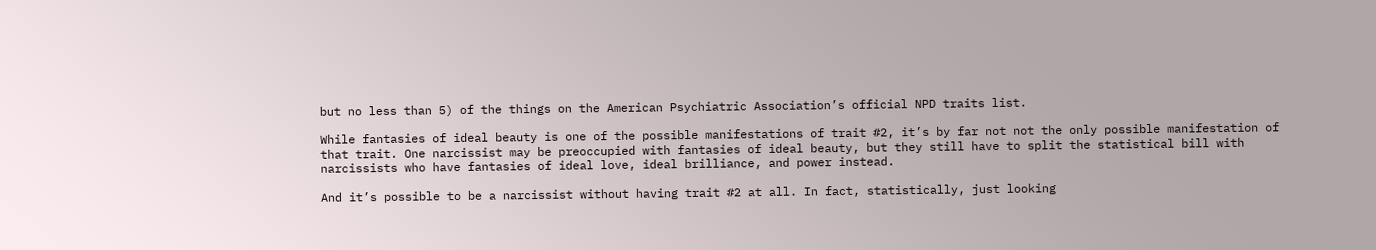but no less than 5) of the things on the American Psychiatric Association’s official NPD traits list.

While fantasies of ideal beauty is one of the possible manifestations of trait #2, it’s by far not not the only possible manifestation of that trait. One narcissist may be preoccupied with fantasies of ideal beauty, but they still have to split the statistical bill with narcissists who have fantasies of ideal love, ideal brilliance, and power instead.

And it’s possible to be a narcissist without having trait #2 at all. In fact, statistically, just looking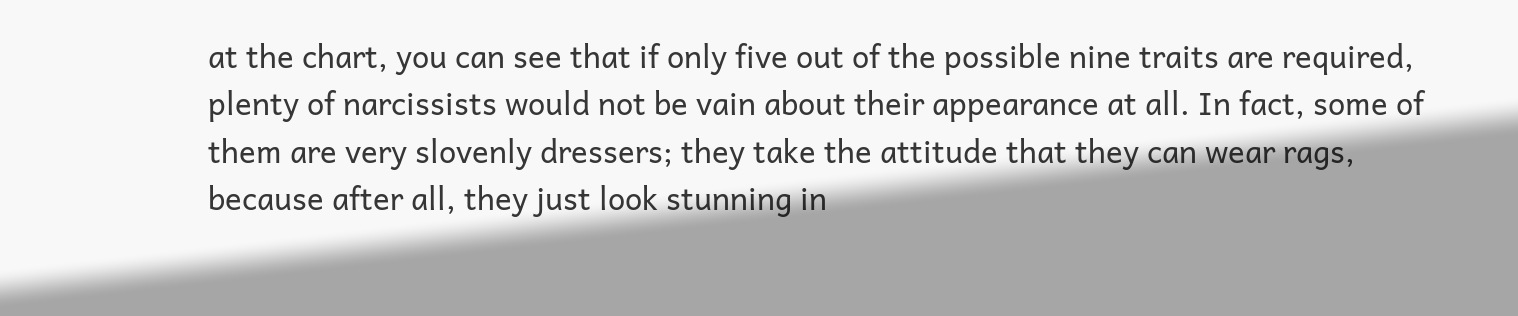at the chart, you can see that if only five out of the possible nine traits are required, plenty of narcissists would not be vain about their appearance at all. In fact, some of them are very slovenly dressers; they take the attitude that they can wear rags, because after all, they just look stunning in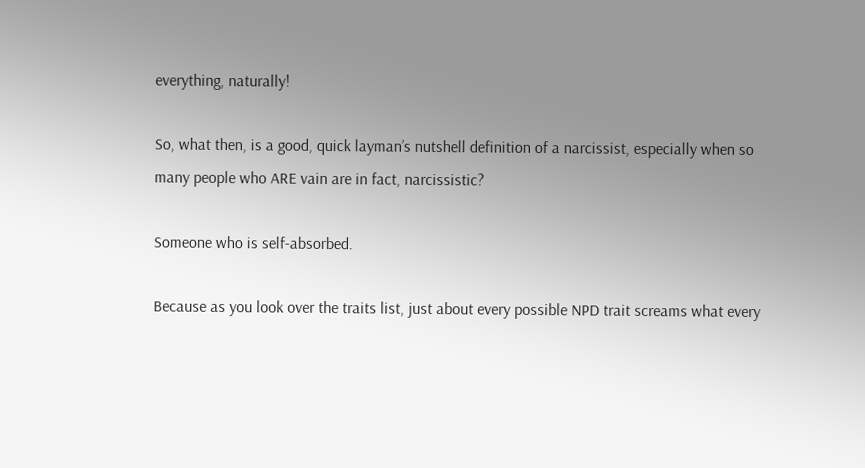everything, naturally!

So, what then, is a good, quick layman’s nutshell definition of a narcissist, especially when so many people who ARE vain are in fact, narcissistic?

Someone who is self-absorbed.

Because as you look over the traits list, just about every possible NPD trait screams what every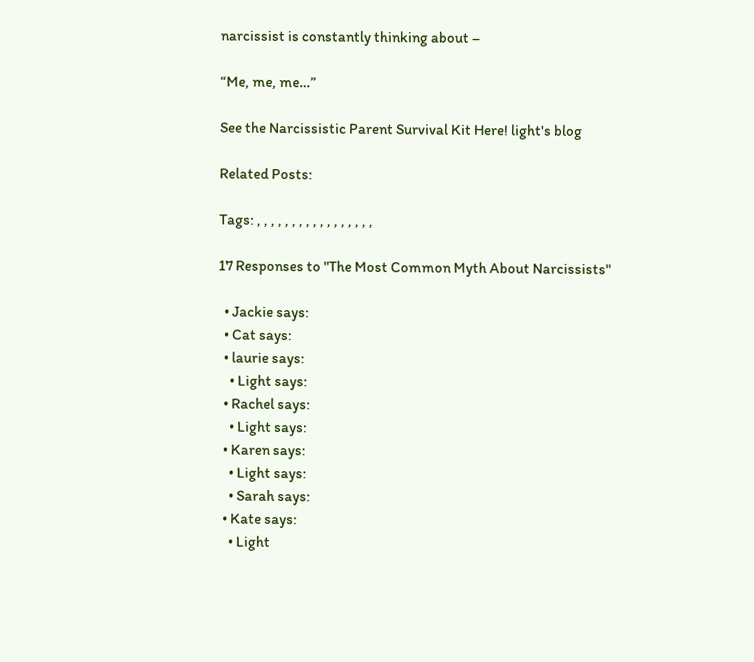narcissist is constantly thinking about –

“Me, me, me…”

See the Narcissistic Parent Survival Kit Here! light's blog

Related Posts:

Tags: , , , , , , , , , , , , , , , , ,

17 Responses to "The Most Common Myth About Narcissists"

  • Jackie says:
  • Cat says:
  • laurie says:
    • Light says:
  • Rachel says:
    • Light says:
  • Karen says:
    • Light says:
    • Sarah says:
  • Kate says:
    • Light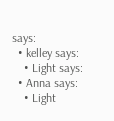says:
  • kelley says:
    • Light says:
  • Anna says:
    • Light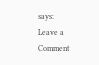says:
Leave a Comment